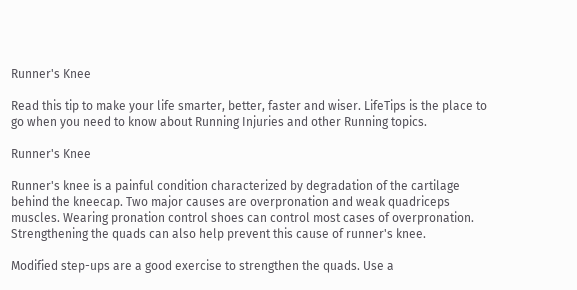Runner's Knee

Read this tip to make your life smarter, better, faster and wiser. LifeTips is the place to go when you need to know about Running Injuries and other Running topics.

Runner's Knee

Runner's knee is a painful condition characterized by degradation of the cartilage behind the kneecap. Two major causes are overpronation and weak quadriceps muscles. Wearing pronation control shoes can control most cases of overpronation. Strengthening the quads can also help prevent this cause of runner's knee.

Modified step-ups are a good exercise to strengthen the quads. Use a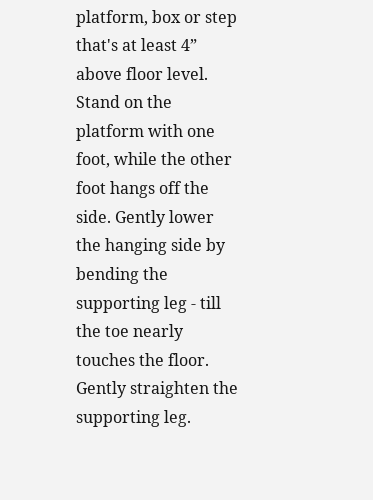platform, box or step that's at least 4” above floor level. Stand on the platform with one foot, while the other foot hangs off the side. Gently lower the hanging side by bending the supporting leg - till the toe nearly touches the floor. Gently straighten the supporting leg.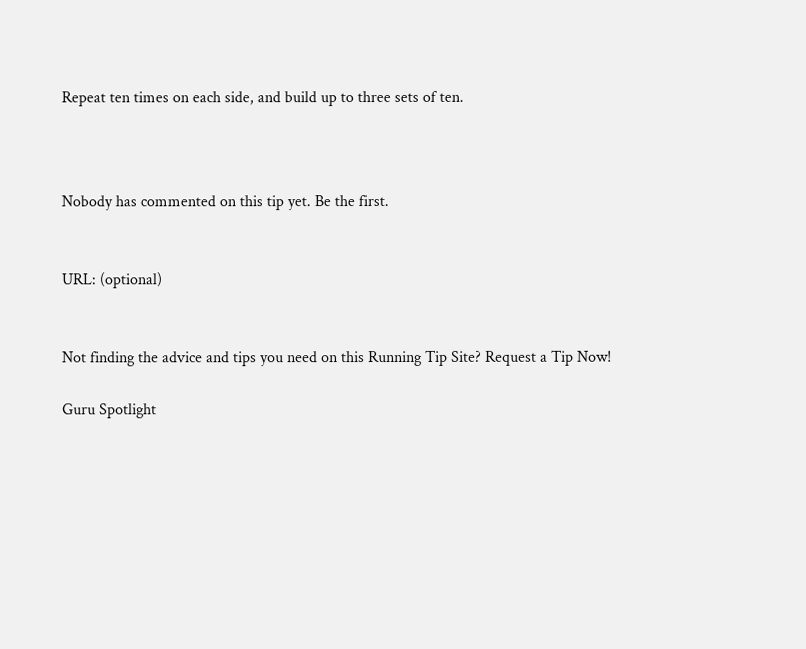Repeat ten times on each side, and build up to three sets of ten.



Nobody has commented on this tip yet. Be the first.


URL: (optional)


Not finding the advice and tips you need on this Running Tip Site? Request a Tip Now!

Guru Spotlight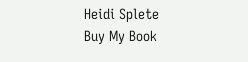Heidi Splete
Buy My Book